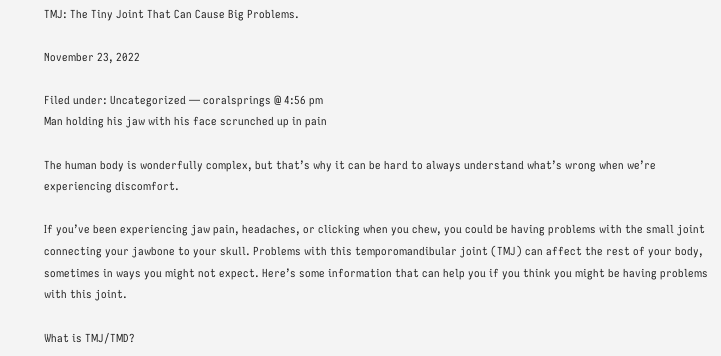TMJ: The Tiny Joint That Can Cause Big Problems.

November 23, 2022

Filed under: Uncategorized — coralsprings @ 4:56 pm
Man holding his jaw with his face scrunched up in pain

The human body is wonderfully complex, but that’s why it can be hard to always understand what’s wrong when we’re experiencing discomfort.

If you’ve been experiencing jaw pain, headaches, or clicking when you chew, you could be having problems with the small joint connecting your jawbone to your skull. Problems with this temporomandibular joint (TMJ) can affect the rest of your body, sometimes in ways you might not expect. Here’s some information that can help you if you think you might be having problems with this joint.

What is TMJ/TMD?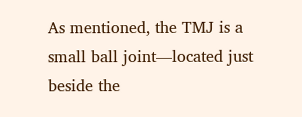As mentioned, the TMJ is a small ball joint—located just beside the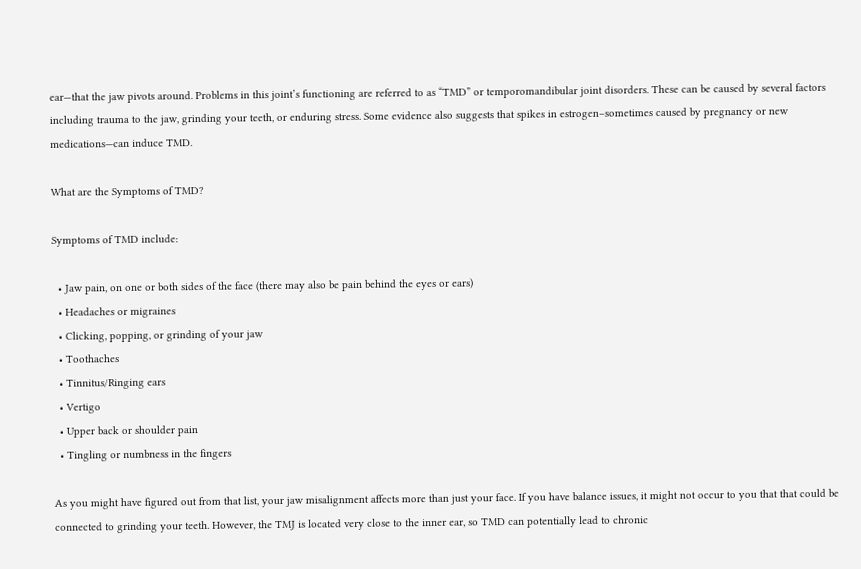ear—that the jaw pivots around. Problems in this joint’s functioning are referred to as “TMD” or temporomandibular joint disorders. These can be caused by several factors including trauma to the jaw, grinding your teeth, or enduring stress. Some evidence also suggests that spikes in estrogen–sometimes caused by pregnancy or new medications—can induce TMD.

What are the Symptoms of TMD?

Symptoms of TMD include:

  • Jaw pain, on one or both sides of the face (there may also be pain behind the eyes or ears)
  • Headaches or migraines
  • Clicking, popping, or grinding of your jaw
  • Toothaches
  • Tinnitus/Ringing ears
  • Vertigo
  • Upper back or shoulder pain
  • Tingling or numbness in the fingers

As you might have figured out from that list, your jaw misalignment affects more than just your face. If you have balance issues, it might not occur to you that that could be connected to grinding your teeth. However, the TMJ is located very close to the inner ear, so TMD can potentially lead to chronic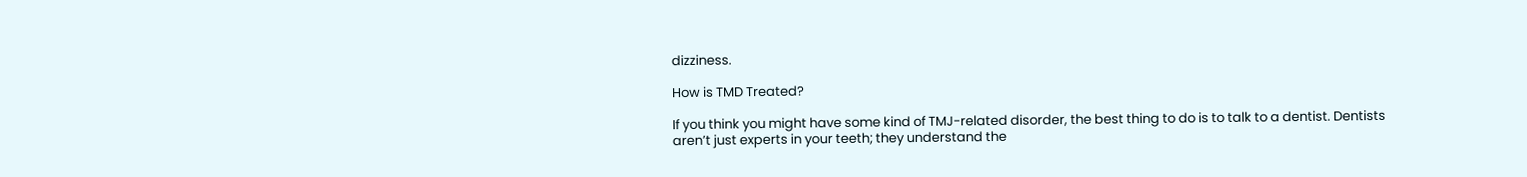dizziness.

How is TMD Treated?

If you think you might have some kind of TMJ-related disorder, the best thing to do is to talk to a dentist. Dentists aren’t just experts in your teeth; they understand the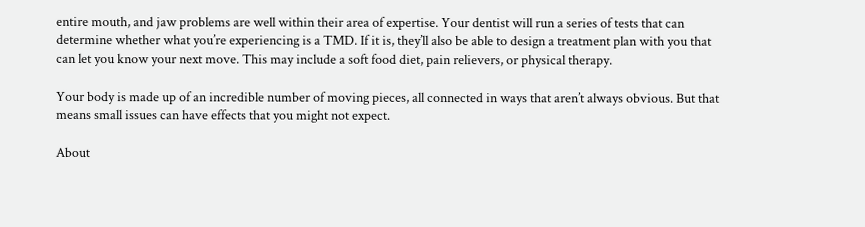entire mouth, and jaw problems are well within their area of expertise. Your dentist will run a series of tests that can determine whether what you’re experiencing is a TMD. If it is, they’ll also be able to design a treatment plan with you that can let you know your next move. This may include a soft food diet, pain relievers, or physical therapy.

Your body is made up of an incredible number of moving pieces, all connected in ways that aren’t always obvious. But that means small issues can have effects that you might not expect.

About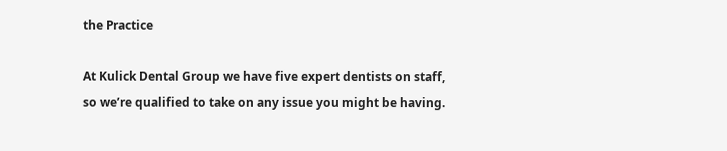the Practice

At Kulick Dental Group we have five expert dentists on staff, so we’re qualified to take on any issue you might be having.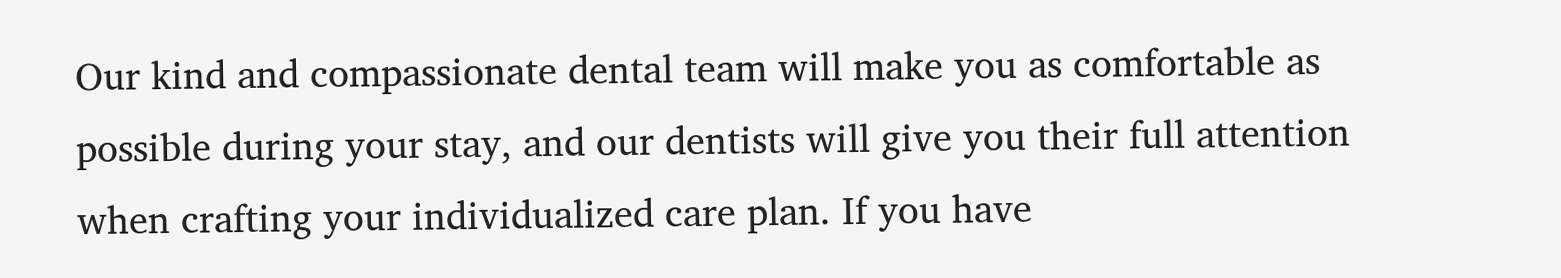Our kind and compassionate dental team will make you as comfortable as possible during your stay, and our dentists will give you their full attention when crafting your individualized care plan. If you have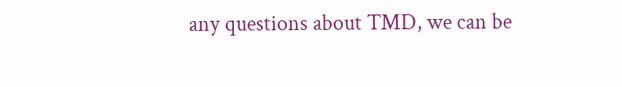any questions about TMD, we can be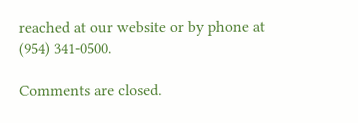reached at our website or by phone at (954) 341-0500.

Comments are closed.